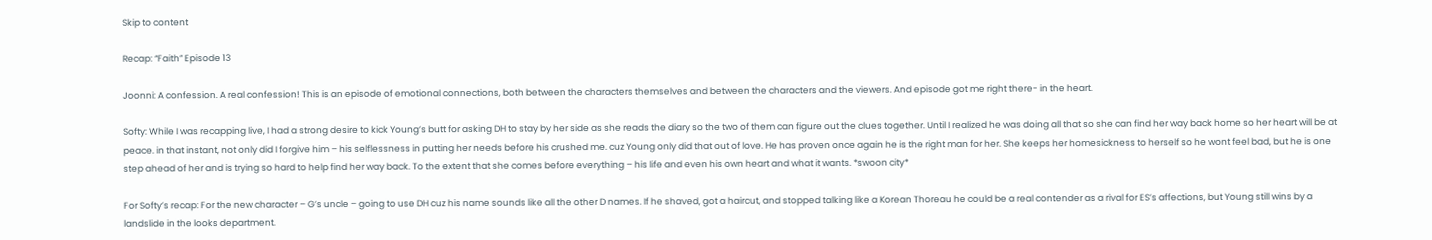Skip to content

Recap: “Faith” Episode 13

Joonni: A confession. A real confession! This is an episode of emotional connections, both between the characters themselves and between the characters and the viewers. And episode got me right there- in the heart.

Softy: While I was recapping live, I had a strong desire to kick Young’s butt for asking DH to stay by her side as she reads the diary so the two of them can figure out the clues together. Until I realized he was doing all that so she can find her way back home so her heart will be at peace. in that instant, not only did I forgive him – his selflessness in putting her needs before his crushed me. cuz Young only did that out of love. He has proven once again he is the right man for her. She keeps her homesickness to herself so he wont feel bad, but he is one step ahead of her and is trying so hard to help find her way back. To the extent that she comes before everything – his life and even his own heart and what it wants. *swoon city*

For Softy’s recap: For the new character – G’s uncle – going to use DH cuz his name sounds like all the other D names. If he shaved, got a haircut, and stopped talking like a Korean Thoreau he could be a real contender as a rival for ES’s affections, but Young still wins by a landslide in the looks department.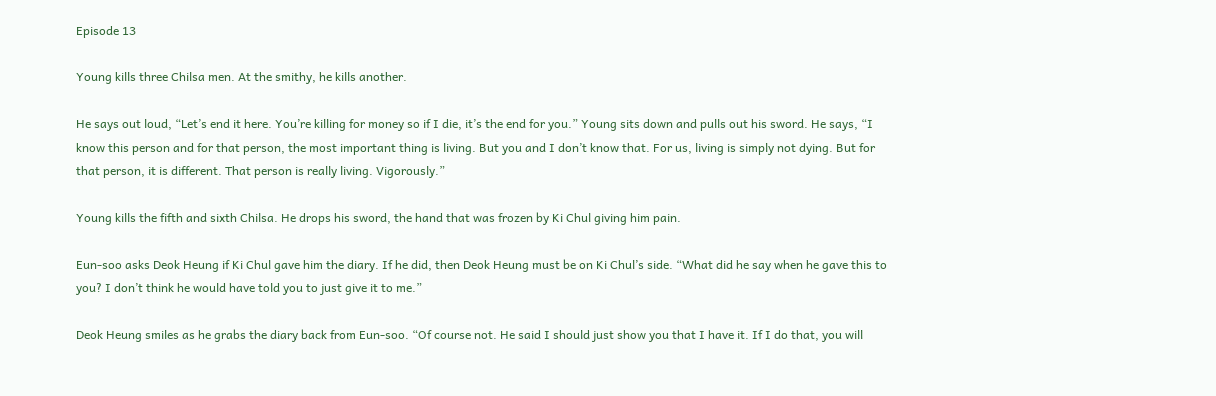Episode 13

Young kills three Chilsa men. At the smithy, he kills another.

He says out loud, “Let’s end it here. You’re killing for money so if I die, it’s the end for you.” Young sits down and pulls out his sword. He says, “I know this person and for that person, the most important thing is living. But you and I don’t know that. For us, living is simply not dying. But for that person, it is different. That person is really living. Vigorously.”

Young kills the fifth and sixth Chilsa. He drops his sword, the hand that was frozen by Ki Chul giving him pain.

Eun-soo asks Deok Heung if Ki Chul gave him the diary. If he did, then Deok Heung must be on Ki Chul’s side. “What did he say when he gave this to you? I don’t think he would have told you to just give it to me.”

Deok Heung smiles as he grabs the diary back from Eun-soo. “Of course not. He said I should just show you that I have it. If I do that, you will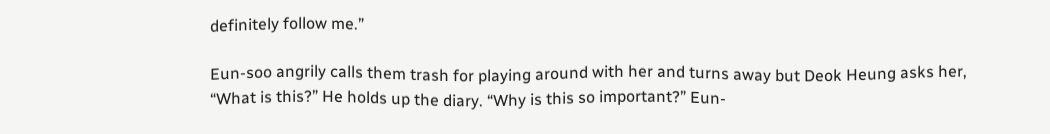definitely follow me.”

Eun-soo angrily calls them trash for playing around with her and turns away but Deok Heung asks her, “What is this?” He holds up the diary. “Why is this so important?” Eun-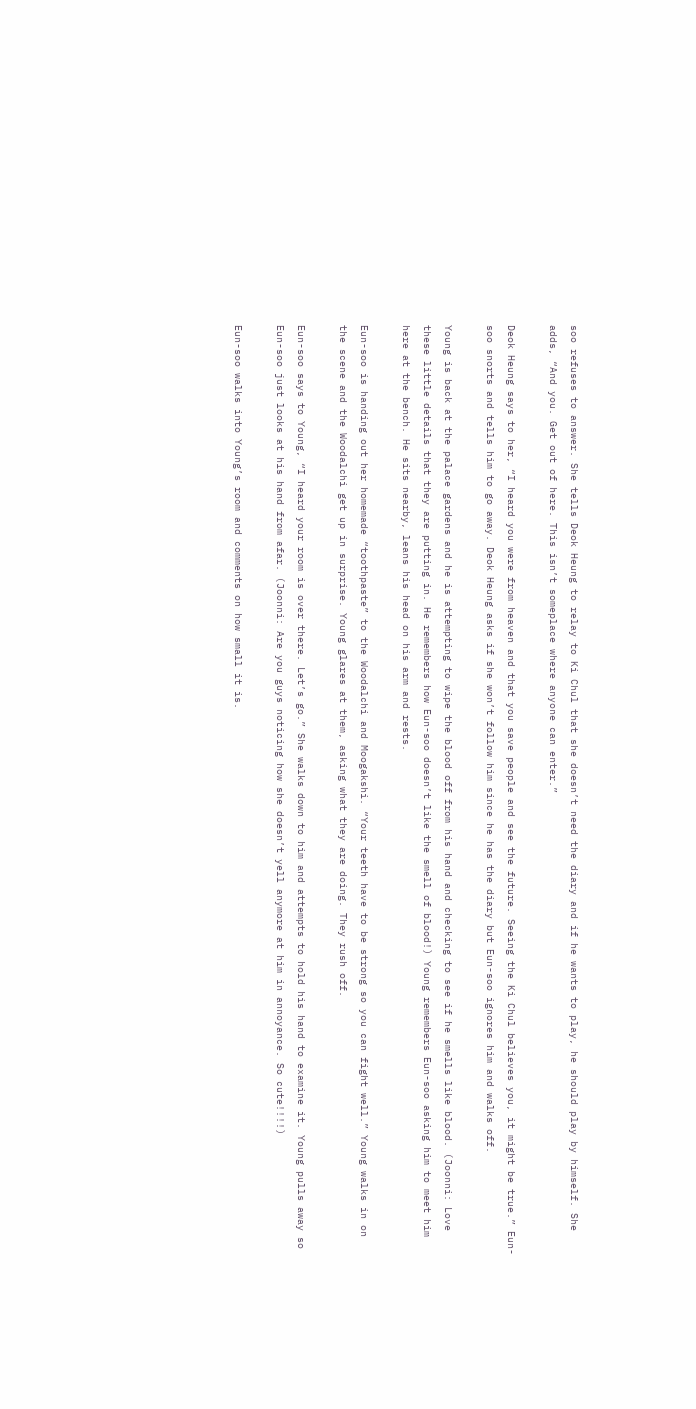soo refuses to answer. She tells Deok Heung to relay to Ki Chul that she doesn’t need the diary and if he wants to play, he should play by himself. She adds, “And you. Get out of here. This isn’t someplace where anyone can enter.”

Deok Heung says to her, “I heard you were from heaven and that you save people and see the future. Seeing the Ki Chul believes you, it might be true.” Eun-soo snorts and tells him to go away. Deok Heung asks if she won’t follow him since he has the diary but Eun-soo ignores him and walks off.

Young is back at the palace gardens and he is attempting to wipe the blood off from his hand and checking to see if he smells like blood. (Joonni: Love these little details that they are putting in. He remembers how Eun-soo doesn’t like the smell of blood!) Young remembers Eun-soo asking him to meet him here at the bench. He sits nearby, leans his head on his arm and rests.

Eun-soo is handing out her homemade “toothpaste” to the Woodalchi and Moogakshi. “Your teeth have to be strong so you can fight well.” Young walks in on the scene and the Woodalchi get up in surprise. Young glares at them, asking what they are doing. They rush off.

Eun-soo says to Young, “I heard your room is over there. Let’s go.” She walks down to him and attempts to hold his hand to examine it. Young pulls away so Eun-soo just looks at his hand from afar. (Joonni: Are you guys noticing how she doesn’t yell anymore at him in annoyance. So cute!!!!)

Eun-soo walks into Young’s room and comments on how small it is.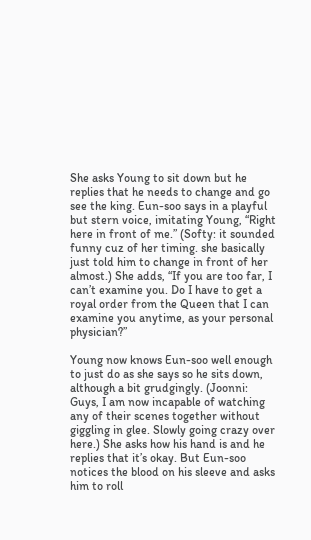She asks Young to sit down but he replies that he needs to change and go see the king. Eun-soo says in a playful but stern voice, imitating Young, “Right here in front of me.” (Softy: it sounded funny cuz of her timing. she basically just told him to change in front of her almost.) She adds, “If you are too far, I can’t examine you. Do I have to get a royal order from the Queen that I can examine you anytime, as your personal physician?”

Young now knows Eun-soo well enough to just do as she says so he sits down, although a bit grudgingly. (Joonni: Guys, I am now incapable of watching any of their scenes together without giggling in glee. Slowly going crazy over here.) She asks how his hand is and he replies that it’s okay. But Eun-soo notices the blood on his sleeve and asks him to roll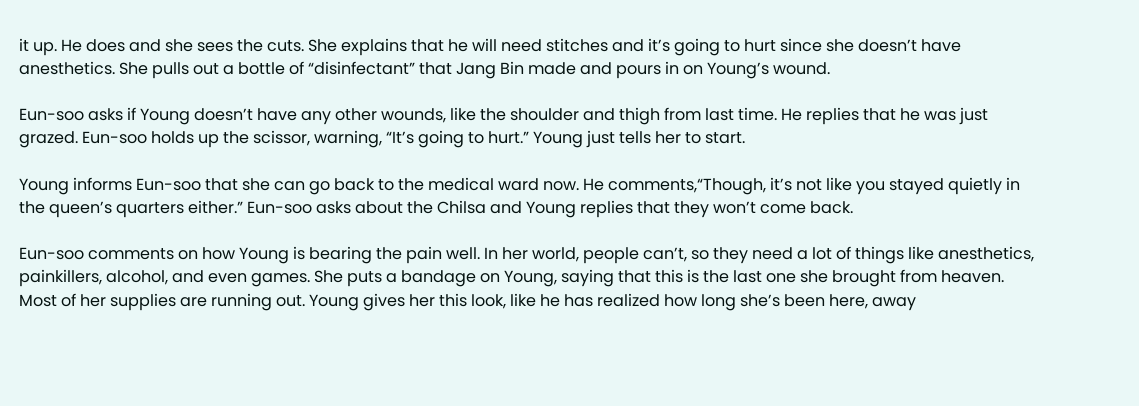it up. He does and she sees the cuts. She explains that he will need stitches and it’s going to hurt since she doesn’t have anesthetics. She pulls out a bottle of “disinfectant” that Jang Bin made and pours in on Young’s wound.

Eun-soo asks if Young doesn’t have any other wounds, like the shoulder and thigh from last time. He replies that he was just grazed. Eun-soo holds up the scissor, warning, “It’s going to hurt.” Young just tells her to start.

Young informs Eun-soo that she can go back to the medical ward now. He comments,“Though, it’s not like you stayed quietly in the queen’s quarters either.” Eun-soo asks about the Chilsa and Young replies that they won’t come back.

Eun-soo comments on how Young is bearing the pain well. In her world, people can’t, so they need a lot of things like anesthetics, painkillers, alcohol, and even games. She puts a bandage on Young, saying that this is the last one she brought from heaven. Most of her supplies are running out. Young gives her this look, like he has realized how long she’s been here, away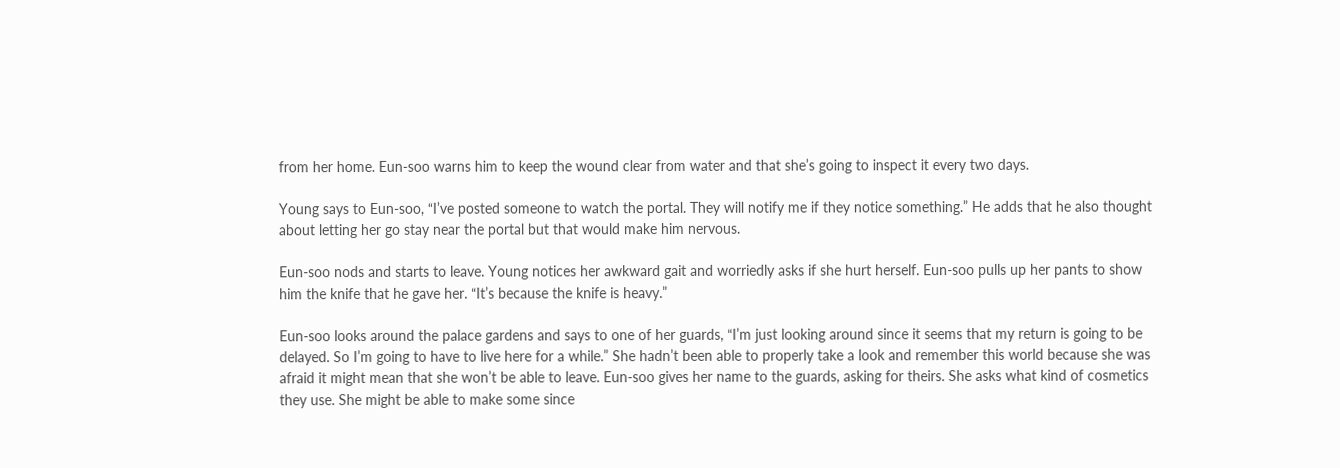from her home. Eun-soo warns him to keep the wound clear from water and that she’s going to inspect it every two days.

Young says to Eun-soo, “I’ve posted someone to watch the portal. They will notify me if they notice something.” He adds that he also thought about letting her go stay near the portal but that would make him nervous.

Eun-soo nods and starts to leave. Young notices her awkward gait and worriedly asks if she hurt herself. Eun-soo pulls up her pants to show him the knife that he gave her. “It’s because the knife is heavy.”

Eun-soo looks around the palace gardens and says to one of her guards, “I’m just looking around since it seems that my return is going to be delayed. So I’m going to have to live here for a while.” She hadn’t been able to properly take a look and remember this world because she was afraid it might mean that she won’t be able to leave. Eun-soo gives her name to the guards, asking for theirs. She asks what kind of cosmetics they use. She might be able to make some since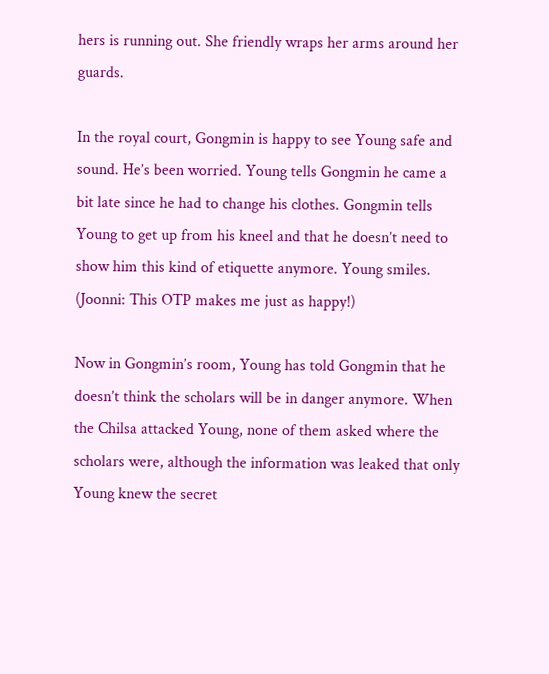hers is running out. She friendly wraps her arms around her guards.

In the royal court, Gongmin is happy to see Young safe and sound. He’s been worried. Young tells Gongmin he came a bit late since he had to change his clothes. Gongmin tells Young to get up from his kneel and that he doesn’t need to show him this kind of etiquette anymore. Young smiles. (Joonni: This OTP makes me just as happy!)

Now in Gongmin’s room, Young has told Gongmin that he doesn’t think the scholars will be in danger anymore. When the Chilsa attacked Young, none of them asked where the scholars were, although the information was leaked that only Young knew the secret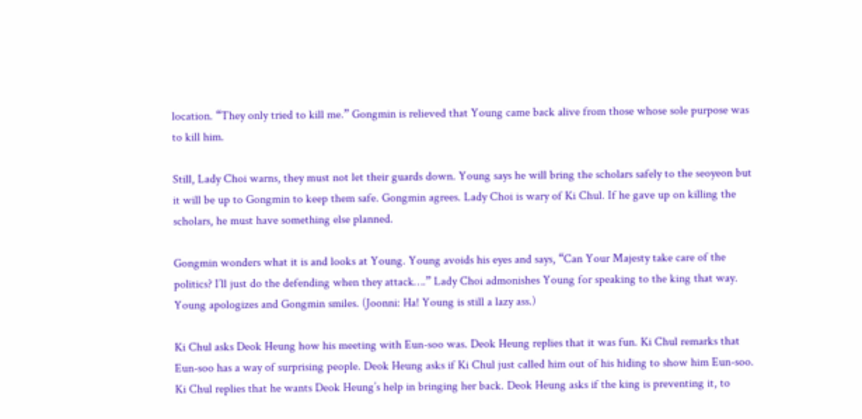location. “They only tried to kill me.” Gongmin is relieved that Young came back alive from those whose sole purpose was to kill him.

Still, Lady Choi warns, they must not let their guards down. Young says he will bring the scholars safely to the seoyeon but it will be up to Gongmin to keep them safe. Gongmin agrees. Lady Choi is wary of Ki Chul. If he gave up on killing the scholars, he must have something else planned.

Gongmin wonders what it is and looks at Young. Young avoids his eyes and says, “Can Your Majesty take care of the politics? I’ll just do the defending when they attack….” Lady Choi admonishes Young for speaking to the king that way. Young apologizes and Gongmin smiles. (Joonni: Ha! Young is still a lazy ass.)

Ki Chul asks Deok Heung how his meeting with Eun-soo was. Deok Heung replies that it was fun. Ki Chul remarks that Eun-soo has a way of surprising people. Deok Heung asks if Ki Chul just called him out of his hiding to show him Eun-soo. Ki Chul replies that he wants Deok Heung’s help in bringing her back. Deok Heung asks if the king is preventing it, to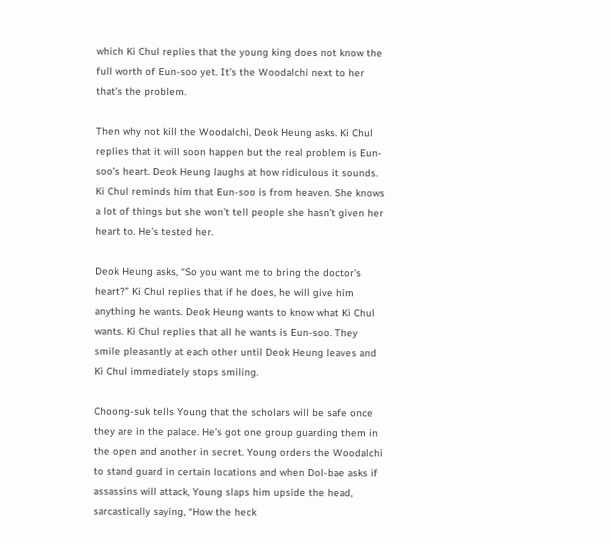which Ki Chul replies that the young king does not know the full worth of Eun-soo yet. It’s the Woodalchi next to her that’s the problem.

Then why not kill the Woodalchi, Deok Heung asks. Ki Chul replies that it will soon happen but the real problem is Eun-soo’s heart. Deok Heung laughs at how ridiculous it sounds. Ki Chul reminds him that Eun-soo is from heaven. She knows a lot of things but she won’t tell people she hasn’t given her heart to. He’s tested her.

Deok Heung asks, “So you want me to bring the doctor’s heart?” Ki Chul replies that if he does, he will give him anything he wants. Deok Heung wants to know what Ki Chul wants. Ki Chul replies that all he wants is Eun-soo. They smile pleasantly at each other until Deok Heung leaves and Ki Chul immediately stops smiling.

Choong-suk tells Young that the scholars will be safe once they are in the palace. He’s got one group guarding them in the open and another in secret. Young orders the Woodalchi to stand guard in certain locations and when Dol-bae asks if assassins will attack, Young slaps him upside the head, sarcastically saying, “How the heck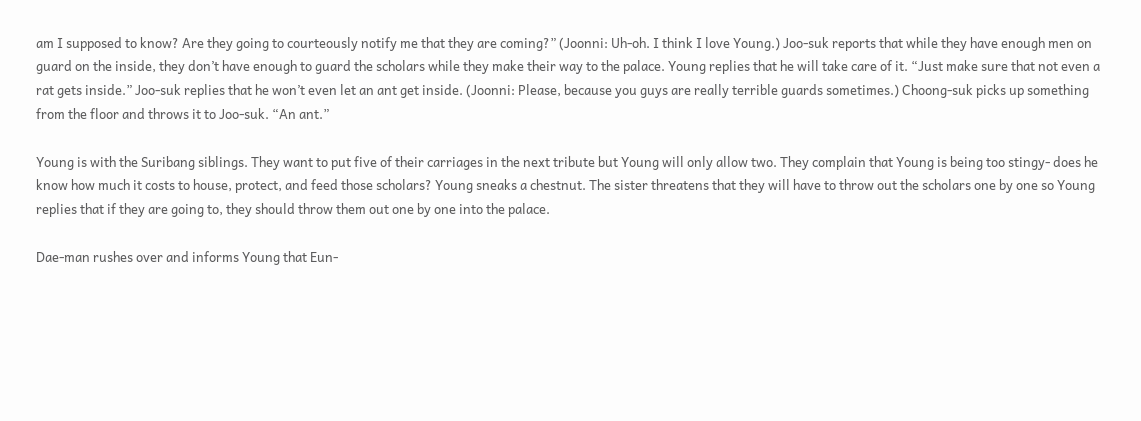am I supposed to know? Are they going to courteously notify me that they are coming?” (Joonni: Uh-oh. I think I love Young.) Joo-suk reports that while they have enough men on guard on the inside, they don’t have enough to guard the scholars while they make their way to the palace. Young replies that he will take care of it. “Just make sure that not even a rat gets inside.” Joo-suk replies that he won’t even let an ant get inside. (Joonni: Please, because you guys are really terrible guards sometimes.) Choong-suk picks up something from the floor and throws it to Joo-suk. “An ant.”

Young is with the Suribang siblings. They want to put five of their carriages in the next tribute but Young will only allow two. They complain that Young is being too stingy- does he know how much it costs to house, protect, and feed those scholars? Young sneaks a chestnut. The sister threatens that they will have to throw out the scholars one by one so Young replies that if they are going to, they should throw them out one by one into the palace.

Dae-man rushes over and informs Young that Eun-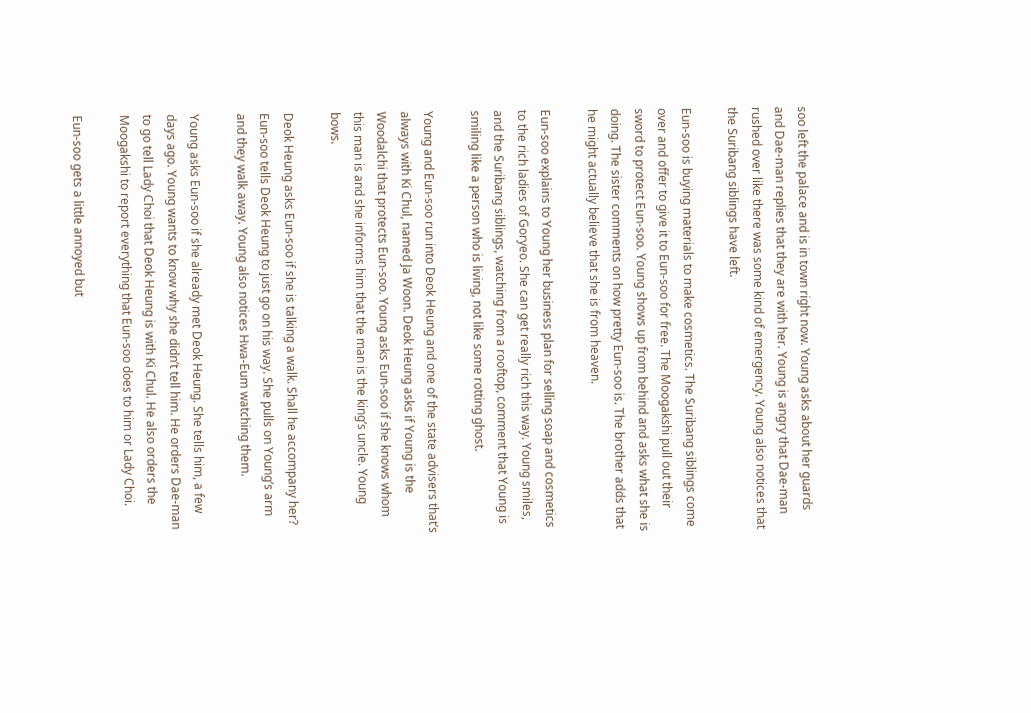soo left the palace and is in town right now. Young asks about her guards and Dae-man replies that they are with her. Young is angry that Dae-man rushed over like there was some kind of emergency. Young also notices that the Suribang siblings have left.

Eun-soo is buying materials to make cosmetics. The Suribang siblings come over and offer to give it to Eun-soo for free. The Moogakshi pull out their sword to protect Eun-soo. Young shows up from behind and asks what she is doing. The sister comments on how pretty Eun-soo is. The brother adds that he might actually believe that she is from heaven.

Eun-soo explains to Young her business plan for selling soap and cosmetics to the rich ladies of Goryeo. She can get really rich this way. Young smiles, and the Suribang siblings, watching from a rooftop, comment that Young is smiling like a person who is living, not like some rotting ghost.

Young and Eun-soo run into Deok Heung and one of the state advisers that’s always with Ki Chul, named Ja Woon. Deok Heung asks if Young is the Woodalchi that protects Eun-soo. Young asks Eun-soo if she knows whom this man is and she informs him that the man is the king’s uncle. Young bows.

Deok Heung asks Eun-soo if she is talking a walk. Shall he accompany her? Eun-soo tells Deok Heung to just go on his way. She pulls on Young’s arm and they walk away. Young also notices Hwa-Eum watching them.

Young asks Eun-soo if she already met Deok Heung. She tells him, a few days ago. Young wants to know why she didn’t tell him. He orders Dae-man to go tell Lady Choi that Deok Heung is with Ki Chul. He also orders the Moogakshi to report everything that Eun-soo does to him or Lady Choi.

Eun-soo gets a little annoyed but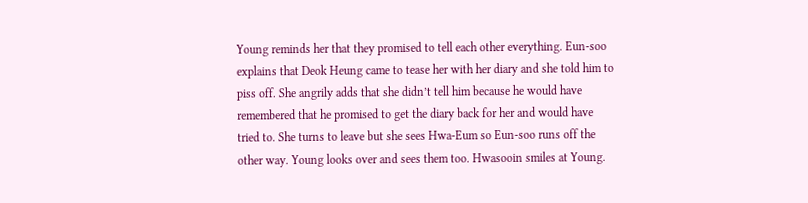Young reminds her that they promised to tell each other everything. Eun-soo explains that Deok Heung came to tease her with her diary and she told him to piss off. She angrily adds that she didn’t tell him because he would have remembered that he promised to get the diary back for her and would have tried to. She turns to leave but she sees Hwa-Eum so Eun-soo runs off the other way. Young looks over and sees them too. Hwasooin smiles at Young.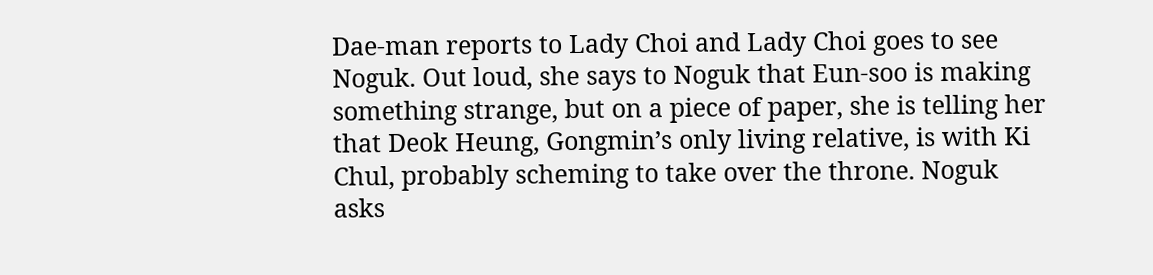Dae-man reports to Lady Choi and Lady Choi goes to see Noguk. Out loud, she says to Noguk that Eun-soo is making something strange, but on a piece of paper, she is telling her that Deok Heung, Gongmin’s only living relative, is with Ki Chul, probably scheming to take over the throne. Noguk asks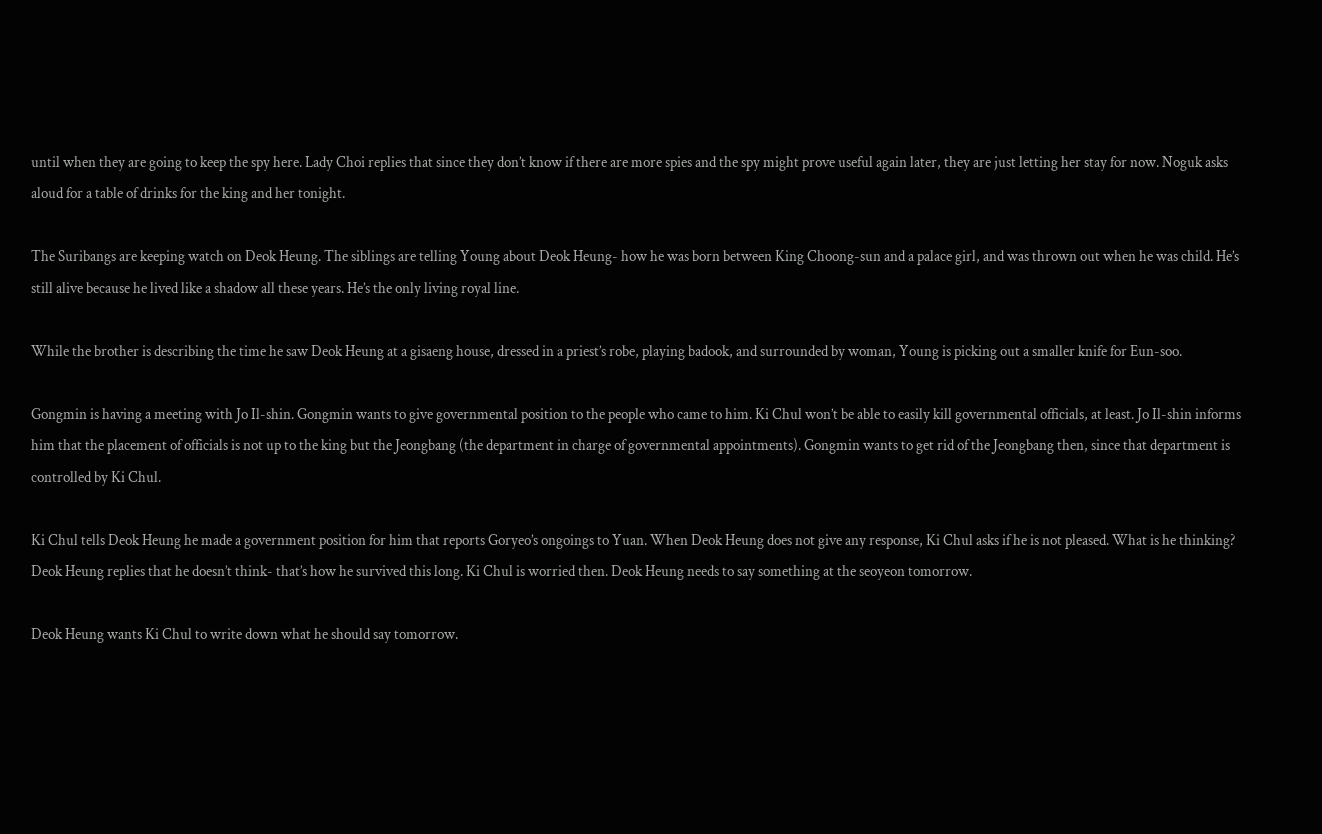until when they are going to keep the spy here. Lady Choi replies that since they don’t know if there are more spies and the spy might prove useful again later, they are just letting her stay for now. Noguk asks aloud for a table of drinks for the king and her tonight.

The Suribangs are keeping watch on Deok Heung. The siblings are telling Young about Deok Heung- how he was born between King Choong-sun and a palace girl, and was thrown out when he was child. He’s still alive because he lived like a shadow all these years. He’s the only living royal line.

While the brother is describing the time he saw Deok Heung at a gisaeng house, dressed in a priest’s robe, playing badook, and surrounded by woman, Young is picking out a smaller knife for Eun-soo.

Gongmin is having a meeting with Jo Il-shin. Gongmin wants to give governmental position to the people who came to him. Ki Chul won’t be able to easily kill governmental officials, at least. Jo Il-shin informs him that the placement of officials is not up to the king but the Jeongbang (the department in charge of governmental appointments). Gongmin wants to get rid of the Jeongbang then, since that department is controlled by Ki Chul.

Ki Chul tells Deok Heung he made a government position for him that reports Goryeo’s ongoings to Yuan. When Deok Heung does not give any response, Ki Chul asks if he is not pleased. What is he thinking? Deok Heung replies that he doesn’t think- that’s how he survived this long. Ki Chul is worried then. Deok Heung needs to say something at the seoyeon tomorrow.

Deok Heung wants Ki Chul to write down what he should say tomorrow.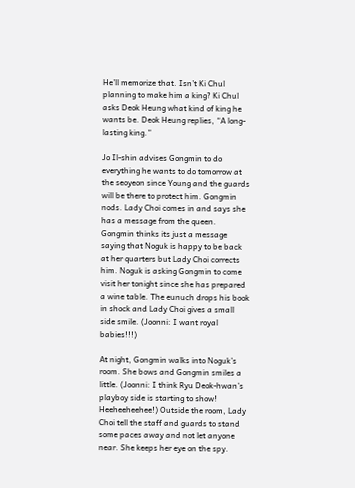He’ll memorize that. Isn’t Ki Chul planning to make him a king? Ki Chul asks Deok Heung what kind of king he wants be. Deok Heung replies, “A long-lasting king.”

Jo Il-shin advises Gongmin to do everything he wants to do tomorrow at the seoyeon since Young and the guards will be there to protect him. Gongmin nods. Lady Choi comes in and says she has a message from the queen. Gongmin thinks its just a message saying that Noguk is happy to be back at her quarters but Lady Choi corrects him. Noguk is asking Gongmin to come visit her tonight since she has prepared a wine table. The eunuch drops his book in shock and Lady Choi gives a small side smile. (Joonni: I want royal babies!!!)

At night, Gongmin walks into Noguk’s room. She bows and Gongmin smiles a little. (Joonni: I think Ryu Deok-hwan’s playboy side is starting to show! Heeheeheehee!) Outside the room, Lady Choi tell the staff and guards to stand some paces away and not let anyone near. She keeps her eye on the spy.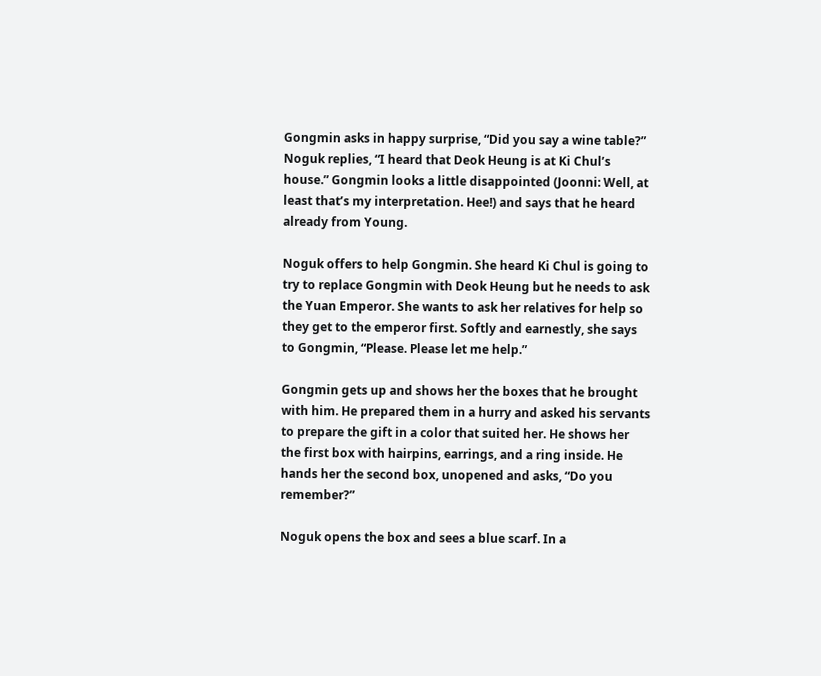Gongmin asks in happy surprise, “Did you say a wine table?” Noguk replies, “I heard that Deok Heung is at Ki Chul’s house.” Gongmin looks a little disappointed (Joonni: Well, at least that’s my interpretation. Hee!) and says that he heard already from Young.

Noguk offers to help Gongmin. She heard Ki Chul is going to try to replace Gongmin with Deok Heung but he needs to ask the Yuan Emperor. She wants to ask her relatives for help so they get to the emperor first. Softly and earnestly, she says to Gongmin, “Please. Please let me help.”

Gongmin gets up and shows her the boxes that he brought with him. He prepared them in a hurry and asked his servants to prepare the gift in a color that suited her. He shows her the first box with hairpins, earrings, and a ring inside. He hands her the second box, unopened and asks, “Do you remember?”

Noguk opens the box and sees a blue scarf. In a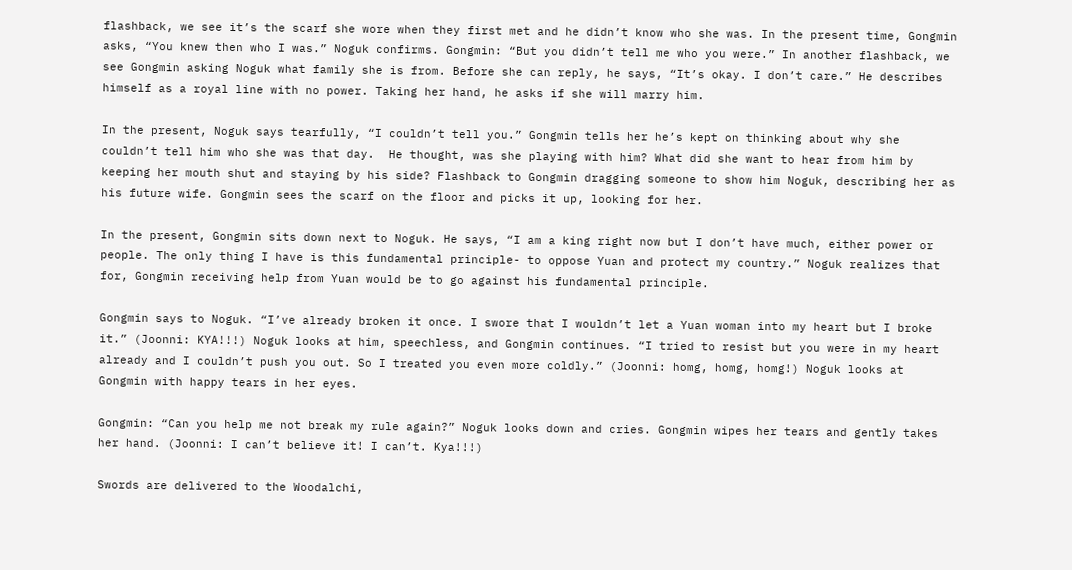flashback, we see it’s the scarf she wore when they first met and he didn’t know who she was. In the present time, Gongmin asks, “You knew then who I was.” Noguk confirms. Gongmin: “But you didn’t tell me who you were.” In another flashback, we see Gongmin asking Noguk what family she is from. Before she can reply, he says, “It’s okay. I don’t care.” He describes himself as a royal line with no power. Taking her hand, he asks if she will marry him.

In the present, Noguk says tearfully, “I couldn’t tell you.” Gongmin tells her he’s kept on thinking about why she couldn’t tell him who she was that day.  He thought, was she playing with him? What did she want to hear from him by keeping her mouth shut and staying by his side? Flashback to Gongmin dragging someone to show him Noguk, describing her as his future wife. Gongmin sees the scarf on the floor and picks it up, looking for her.

In the present, Gongmin sits down next to Noguk. He says, “I am a king right now but I don’t have much, either power or people. The only thing I have is this fundamental principle- to oppose Yuan and protect my country.” Noguk realizes that for, Gongmin receiving help from Yuan would be to go against his fundamental principle.

Gongmin says to Noguk. “I’ve already broken it once. I swore that I wouldn’t let a Yuan woman into my heart but I broke it.” (Joonni: KYA!!!) Noguk looks at him, speechless, and Gongmin continues. “I tried to resist but you were in my heart already and I couldn’t push you out. So I treated you even more coldly.” (Joonni: homg, homg, homg!) Noguk looks at Gongmin with happy tears in her eyes.

Gongmin: “Can you help me not break my rule again?” Noguk looks down and cries. Gongmin wipes her tears and gently takes her hand. (Joonni: I can’t believe it! I can’t. Kya!!!)

Swords are delivered to the Woodalchi,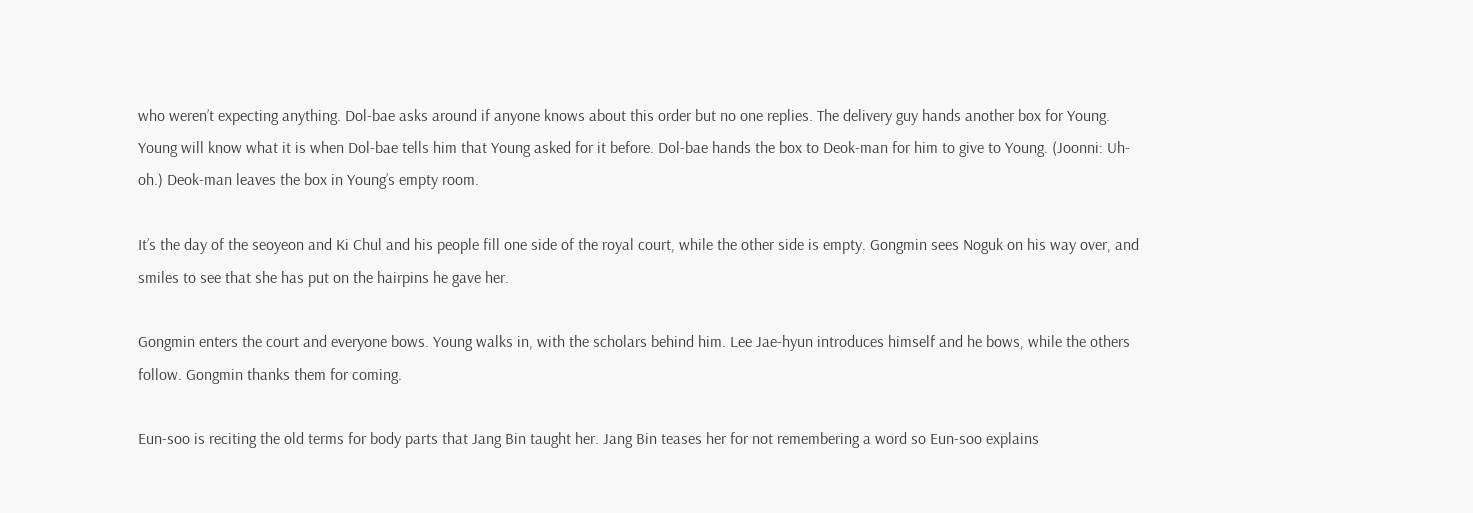who weren’t expecting anything. Dol-bae asks around if anyone knows about this order but no one replies. The delivery guy hands another box for Young. Young will know what it is when Dol-bae tells him that Young asked for it before. Dol-bae hands the box to Deok-man for him to give to Young. (Joonni: Uh-oh.) Deok-man leaves the box in Young’s empty room.

It’s the day of the seoyeon and Ki Chul and his people fill one side of the royal court, while the other side is empty. Gongmin sees Noguk on his way over, and smiles to see that she has put on the hairpins he gave her.

Gongmin enters the court and everyone bows. Young walks in, with the scholars behind him. Lee Jae-hyun introduces himself and he bows, while the others follow. Gongmin thanks them for coming.

Eun-soo is reciting the old terms for body parts that Jang Bin taught her. Jang Bin teases her for not remembering a word so Eun-soo explains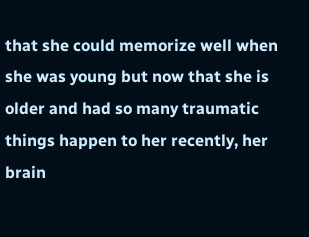that she could memorize well when she was young but now that she is older and had so many traumatic things happen to her recently, her brain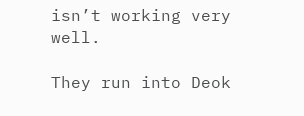isn’t working very well.

They run into Deok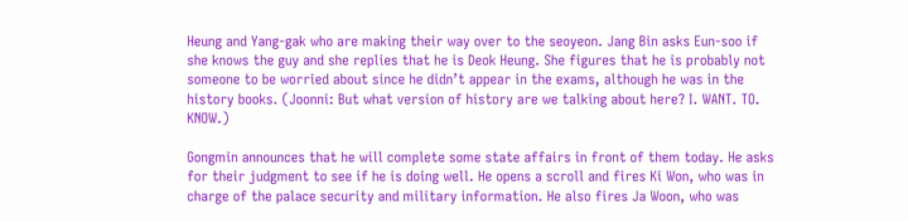Heung and Yang-gak who are making their way over to the seoyeon. Jang Bin asks Eun-soo if she knows the guy and she replies that he is Deok Heung. She figures that he is probably not someone to be worried about since he didn’t appear in the exams, although he was in the history books. (Joonni: But what version of history are we talking about here? I. WANT. TO. KNOW.)

Gongmin announces that he will complete some state affairs in front of them today. He asks for their judgment to see if he is doing well. He opens a scroll and fires Ki Won, who was in charge of the palace security and military information. He also fires Ja Woon, who was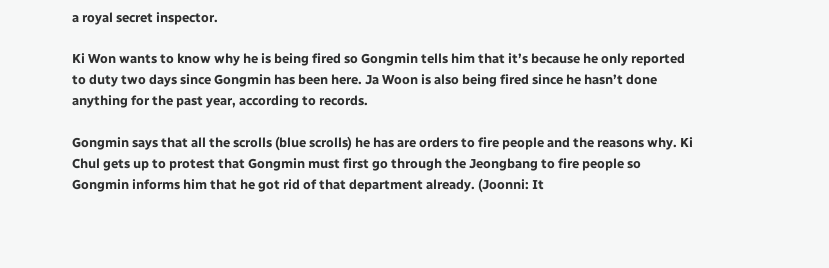a royal secret inspector.

Ki Won wants to know why he is being fired so Gongmin tells him that it’s because he only reported to duty two days since Gongmin has been here. Ja Woon is also being fired since he hasn’t done anything for the past year, according to records.

Gongmin says that all the scrolls (blue scrolls) he has are orders to fire people and the reasons why. Ki Chul gets up to protest that Gongmin must first go through the Jeongbang to fire people so Gongmin informs him that he got rid of that department already. (Joonni: It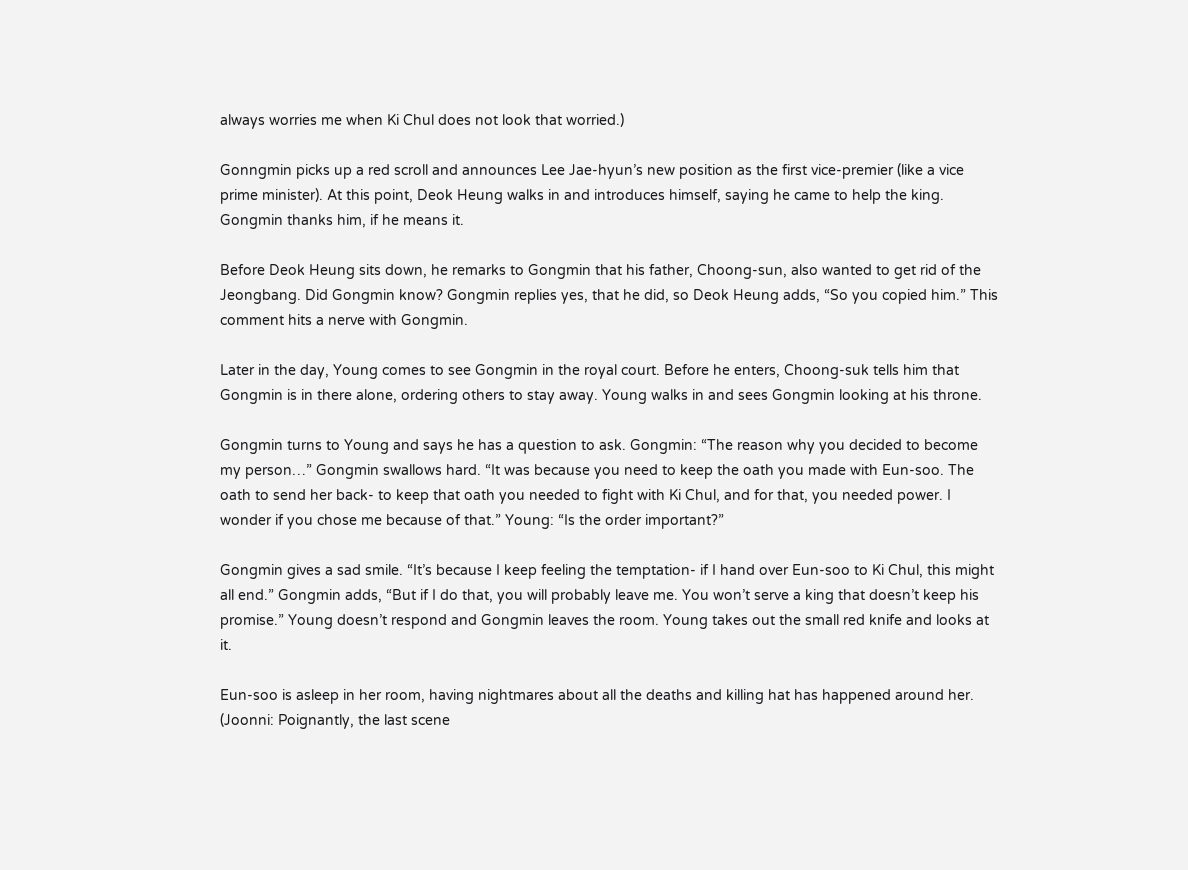always worries me when Ki Chul does not look that worried.)

Gonngmin picks up a red scroll and announces Lee Jae-hyun’s new position as the first vice-premier (like a vice prime minister). At this point, Deok Heung walks in and introduces himself, saying he came to help the king. Gongmin thanks him, if he means it.

Before Deok Heung sits down, he remarks to Gongmin that his father, Choong-sun, also wanted to get rid of the Jeongbang. Did Gongmin know? Gongmin replies yes, that he did, so Deok Heung adds, “So you copied him.” This comment hits a nerve with Gongmin.

Later in the day, Young comes to see Gongmin in the royal court. Before he enters, Choong-suk tells him that Gongmin is in there alone, ordering others to stay away. Young walks in and sees Gongmin looking at his throne.

Gongmin turns to Young and says he has a question to ask. Gongmin: “The reason why you decided to become my person…” Gongmin swallows hard. “It was because you need to keep the oath you made with Eun-soo. The oath to send her back- to keep that oath you needed to fight with Ki Chul, and for that, you needed power. I wonder if you chose me because of that.” Young: “Is the order important?”

Gongmin gives a sad smile. “It’s because I keep feeling the temptation- if I hand over Eun-soo to Ki Chul, this might all end.” Gongmin adds, “But if I do that, you will probably leave me. You won’t serve a king that doesn’t keep his promise.” Young doesn’t respond and Gongmin leaves the room. Young takes out the small red knife and looks at it.

Eun-soo is asleep in her room, having nightmares about all the deaths and killing hat has happened around her. (Joonni: Poignantly, the last scene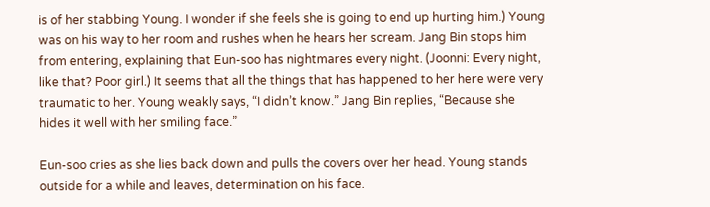is of her stabbing Young. I wonder if she feels she is going to end up hurting him.) Young was on his way to her room and rushes when he hears her scream. Jang Bin stops him from entering, explaining that Eun-soo has nightmares every night. (Joonni: Every night, like that? Poor girl.) It seems that all the things that has happened to her here were very traumatic to her. Young weakly says, “I didn’t know.” Jang Bin replies, “Because she hides it well with her smiling face.”

Eun-soo cries as she lies back down and pulls the covers over her head. Young stands outside for a while and leaves, determination on his face.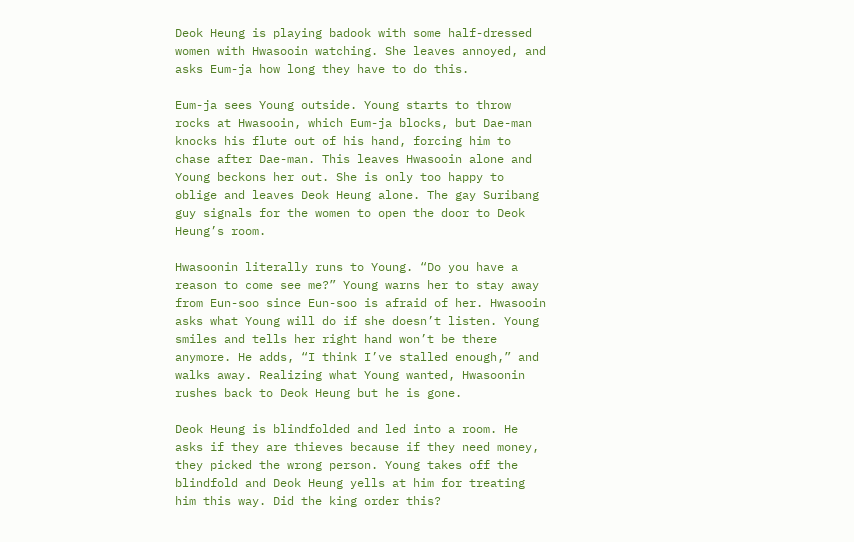Deok Heung is playing badook with some half-dressed women with Hwasooin watching. She leaves annoyed, and asks Eum-ja how long they have to do this.

Eum-ja sees Young outside. Young starts to throw rocks at Hwasooin, which Eum-ja blocks, but Dae-man knocks his flute out of his hand, forcing him to chase after Dae-man. This leaves Hwasooin alone and Young beckons her out. She is only too happy to oblige and leaves Deok Heung alone. The gay Suribang guy signals for the women to open the door to Deok Heung’s room.

Hwasoonin literally runs to Young. “Do you have a reason to come see me?” Young warns her to stay away from Eun-soo since Eun-soo is afraid of her. Hwasooin asks what Young will do if she doesn’t listen. Young smiles and tells her right hand won’t be there anymore. He adds, “I think I’ve stalled enough,” and walks away. Realizing what Young wanted, Hwasoonin rushes back to Deok Heung but he is gone.

Deok Heung is blindfolded and led into a room. He asks if they are thieves because if they need money, they picked the wrong person. Young takes off the blindfold and Deok Heung yells at him for treating him this way. Did the king order this?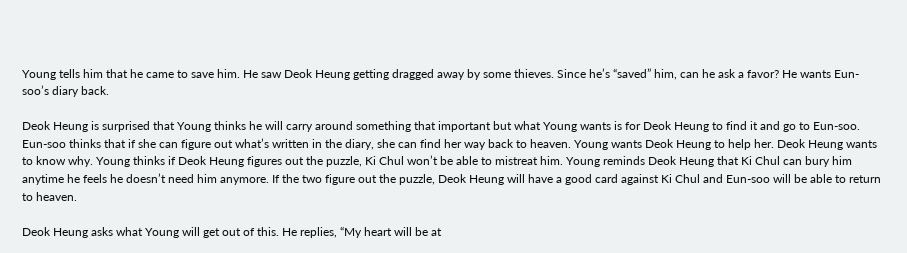Young tells him that he came to save him. He saw Deok Heung getting dragged away by some thieves. Since he’s “saved” him, can he ask a favor? He wants Eun-soo’s diary back.

Deok Heung is surprised that Young thinks he will carry around something that important but what Young wants is for Deok Heung to find it and go to Eun-soo. Eun-soo thinks that if she can figure out what’s written in the diary, she can find her way back to heaven. Young wants Deok Heung to help her. Deok Heung wants to know why. Young thinks if Deok Heung figures out the puzzle, Ki Chul won’t be able to mistreat him. Young reminds Deok Heung that Ki Chul can bury him anytime he feels he doesn’t need him anymore. If the two figure out the puzzle, Deok Heung will have a good card against Ki Chul and Eun-soo will be able to return to heaven.

Deok Heung asks what Young will get out of this. He replies, “My heart will be at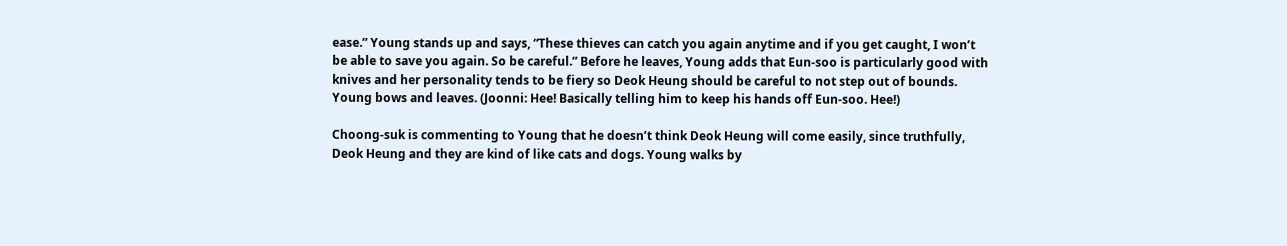ease.” Young stands up and says, “These thieves can catch you again anytime and if you get caught, I won’t be able to save you again. So be careful.” Before he leaves, Young adds that Eun-soo is particularly good with knives and her personality tends to be fiery so Deok Heung should be careful to not step out of bounds. Young bows and leaves. (Joonni: Hee! Basically telling him to keep his hands off Eun-soo. Hee!)

Choong-suk is commenting to Young that he doesn’t think Deok Heung will come easily, since truthfully, Deok Heung and they are kind of like cats and dogs. Young walks by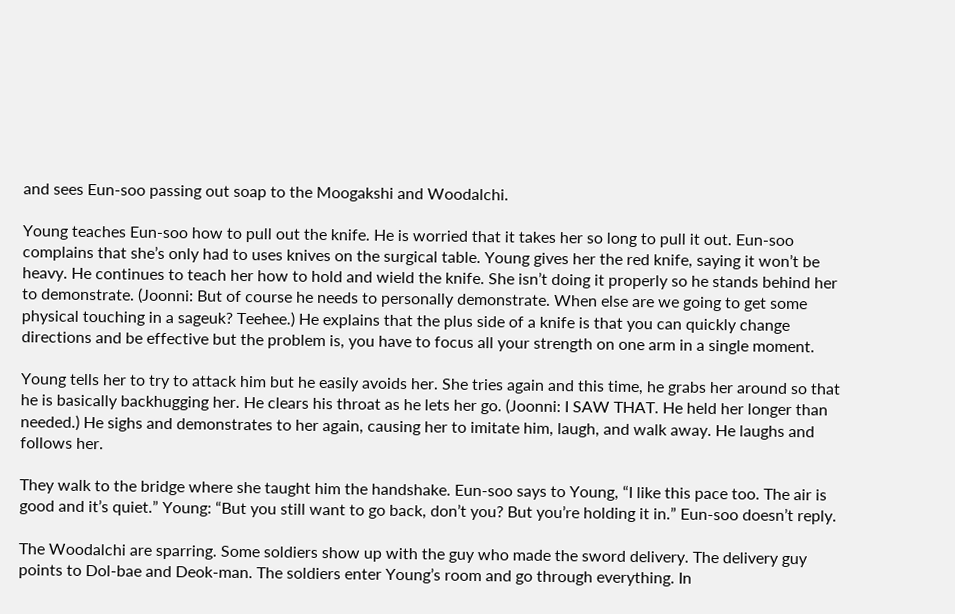and sees Eun-soo passing out soap to the Moogakshi and Woodalchi.

Young teaches Eun-soo how to pull out the knife. He is worried that it takes her so long to pull it out. Eun-soo complains that she’s only had to uses knives on the surgical table. Young gives her the red knife, saying it won’t be heavy. He continues to teach her how to hold and wield the knife. She isn’t doing it properly so he stands behind her to demonstrate. (Joonni: But of course he needs to personally demonstrate. When else are we going to get some physical touching in a sageuk? Teehee.) He explains that the plus side of a knife is that you can quickly change directions and be effective but the problem is, you have to focus all your strength on one arm in a single moment.

Young tells her to try to attack him but he easily avoids her. She tries again and this time, he grabs her around so that he is basically backhugging her. He clears his throat as he lets her go. (Joonni: I SAW THAT. He held her longer than needed.) He sighs and demonstrates to her again, causing her to imitate him, laugh, and walk away. He laughs and follows her.

They walk to the bridge where she taught him the handshake. Eun-soo says to Young, “I like this pace too. The air is good and it’s quiet.” Young: “But you still want to go back, don’t you? But you’re holding it in.” Eun-soo doesn’t reply.

The Woodalchi are sparring. Some soldiers show up with the guy who made the sword delivery. The delivery guy points to Dol-bae and Deok-man. The soldiers enter Young’s room and go through everything. In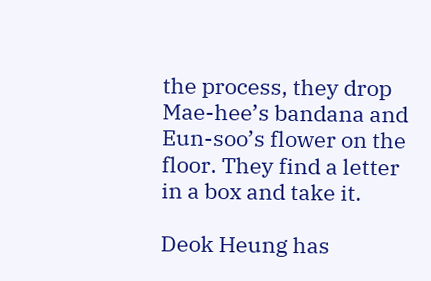the process, they drop Mae-hee’s bandana and Eun-soo’s flower on the floor. They find a letter in a box and take it.

Deok Heung has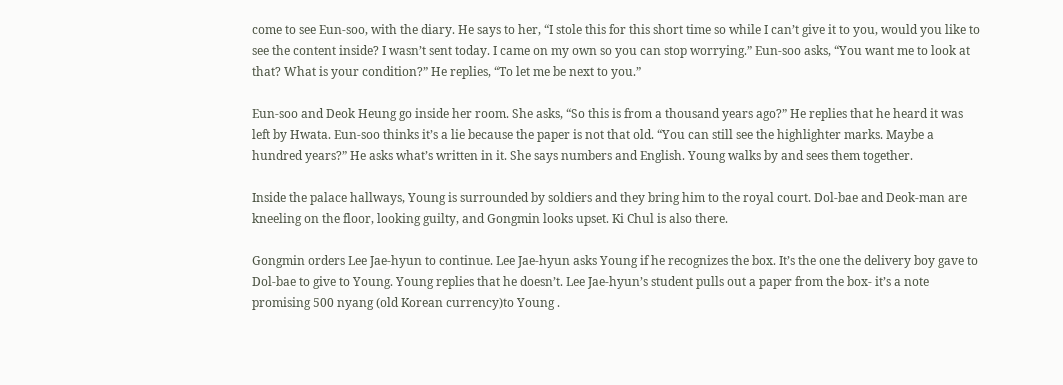come to see Eun-soo, with the diary. He says to her, “I stole this for this short time so while I can’t give it to you, would you like to see the content inside? I wasn’t sent today. I came on my own so you can stop worrying.” Eun-soo asks, “You want me to look at that? What is your condition?” He replies, “To let me be next to you.”

Eun-soo and Deok Heung go inside her room. She asks, “So this is from a thousand years ago?” He replies that he heard it was left by Hwata. Eun-soo thinks it’s a lie because the paper is not that old. “You can still see the highlighter marks. Maybe a hundred years?” He asks what’s written in it. She says numbers and English. Young walks by and sees them together.

Inside the palace hallways, Young is surrounded by soldiers and they bring him to the royal court. Dol-bae and Deok-man are kneeling on the floor, looking guilty, and Gongmin looks upset. Ki Chul is also there.

Gongmin orders Lee Jae-hyun to continue. Lee Jae-hyun asks Young if he recognizes the box. It’s the one the delivery boy gave to Dol-bae to give to Young. Young replies that he doesn’t. Lee Jae-hyun’s student pulls out a paper from the box- it’s a note promising 500 nyang (old Korean currency)to Young .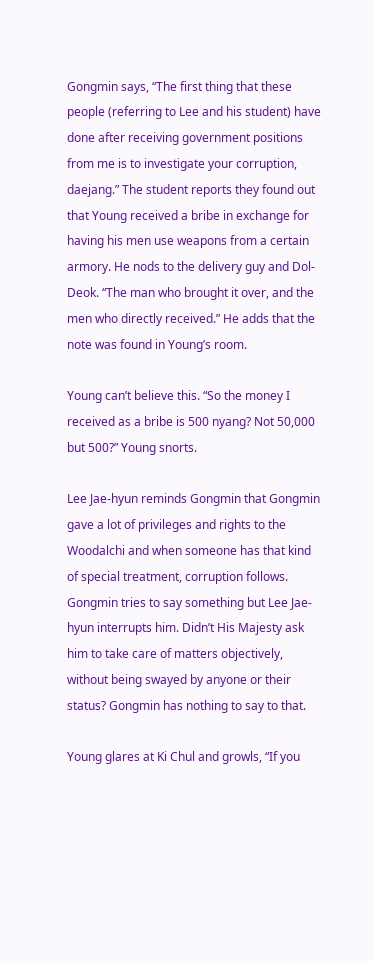Gongmin says, “The first thing that these people (referring to Lee and his student) have done after receiving government positions from me is to investigate your corruption, daejang.” The student reports they found out that Young received a bribe in exchange for having his men use weapons from a certain armory. He nods to the delivery guy and Dol-Deok. “The man who brought it over, and the men who directly received.” He adds that the note was found in Young’s room.

Young can’t believe this. “So the money I received as a bribe is 500 nyang? Not 50,000 but 500?” Young snorts.

Lee Jae-hyun reminds Gongmin that Gongmin gave a lot of privileges and rights to the Woodalchi and when someone has that kind of special treatment, corruption follows. Gongmin tries to say something but Lee Jae-hyun interrupts him. Didn’t His Majesty ask him to take care of matters objectively, without being swayed by anyone or their status? Gongmin has nothing to say to that.

Young glares at Ki Chul and growls, “If you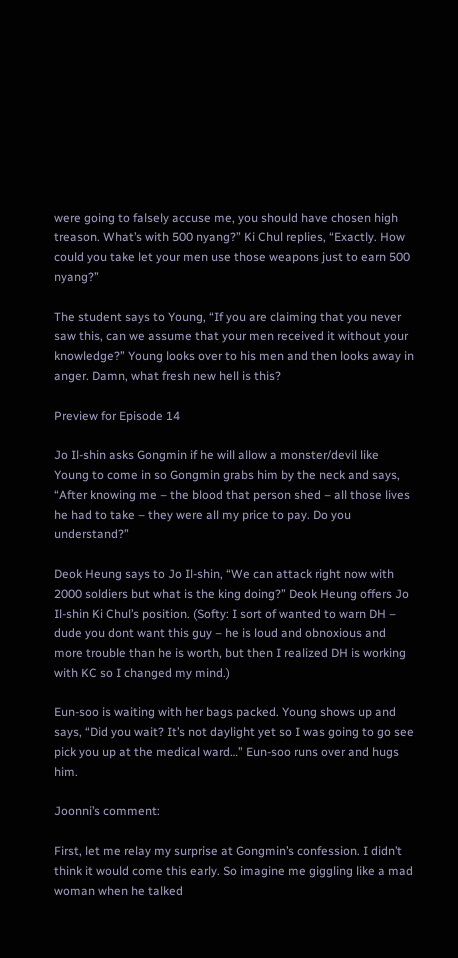were going to falsely accuse me, you should have chosen high treason. What’s with 500 nyang?” Ki Chul replies, “Exactly. How could you take let your men use those weapons just to earn 500 nyang?”

The student says to Young, “If you are claiming that you never saw this, can we assume that your men received it without your knowledge?” Young looks over to his men and then looks away in anger. Damn, what fresh new hell is this?

Preview for Episode 14

Jo Il-shin asks Gongmin if he will allow a monster/devil like Young to come in so Gongmin grabs him by the neck and says, “After knowing me – the blood that person shed – all those lives he had to take – they were all my price to pay. Do you understand?”

Deok Heung says to Jo Il-shin, “We can attack right now with 2000 soldiers but what is the king doing?” Deok Heung offers Jo Il-shin Ki Chul’s position. (Softy: I sort of wanted to warn DH – dude you dont want this guy – he is loud and obnoxious and more trouble than he is worth, but then I realized DH is working with KC so I changed my mind.)

Eun-soo is waiting with her bags packed. Young shows up and says, “Did you wait? It’s not daylight yet so I was going to go see pick you up at the medical ward…” Eun-soo runs over and hugs him.

Joonni’s comment:

First, let me relay my surprise at Gongmin’s confession. I didn’t think it would come this early. So imagine me giggling like a mad woman when he talked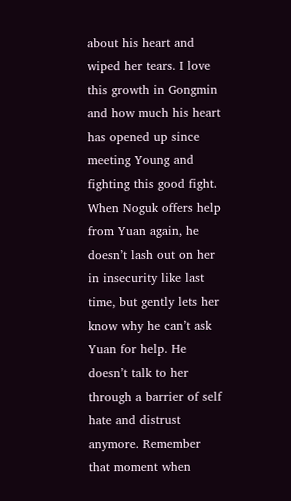about his heart and wiped her tears. I love this growth in Gongmin and how much his heart has opened up since meeting Young and fighting this good fight. When Noguk offers help from Yuan again, he doesn’t lash out on her in insecurity like last time, but gently lets her know why he can’t ask Yuan for help. He doesn’t talk to her through a barrier of self hate and distrust anymore. Remember that moment when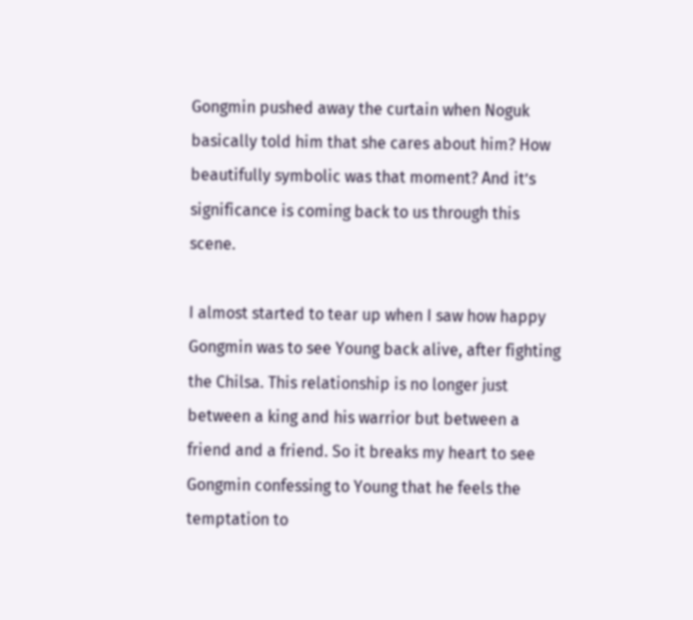Gongmin pushed away the curtain when Noguk basically told him that she cares about him? How beautifully symbolic was that moment? And it’s significance is coming back to us through this scene.

I almost started to tear up when I saw how happy Gongmin was to see Young back alive, after fighting the Chilsa. This relationship is no longer just between a king and his warrior but between a friend and a friend. So it breaks my heart to see Gongmin confessing to Young that he feels the temptation to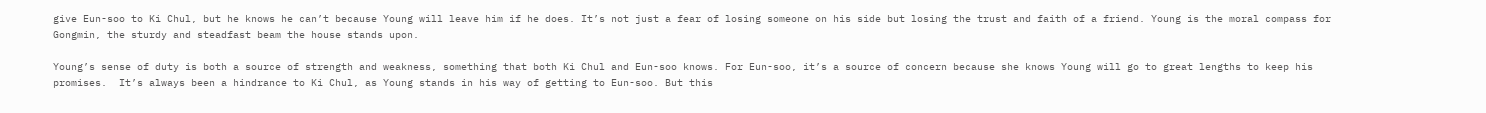give Eun-soo to Ki Chul, but he knows he can’t because Young will leave him if he does. It’s not just a fear of losing someone on his side but losing the trust and faith of a friend. Young is the moral compass for Gongmin, the sturdy and steadfast beam the house stands upon.

Young’s sense of duty is both a source of strength and weakness, something that both Ki Chul and Eun-soo knows. For Eun-soo, it’s a source of concern because she knows Young will go to great lengths to keep his promises.  It’s always been a hindrance to Ki Chul, as Young stands in his way of getting to Eun-soo. But this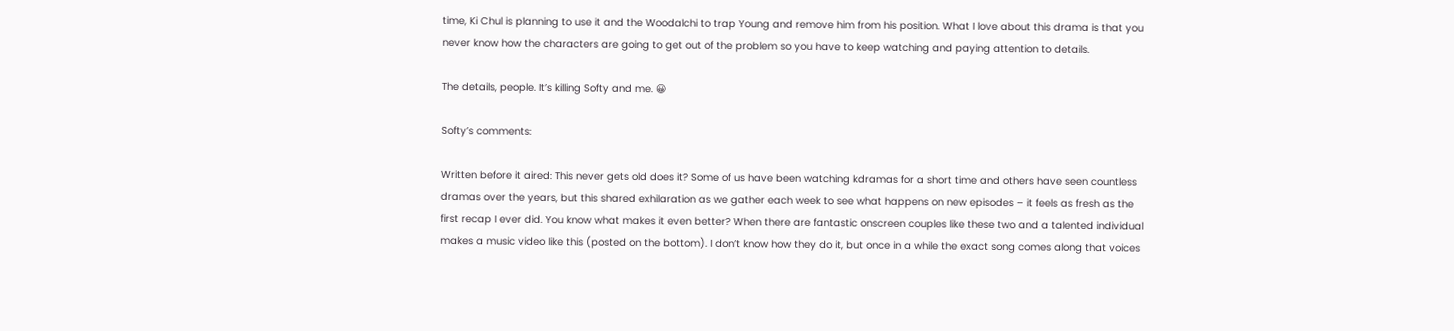time, Ki Chul is planning to use it and the Woodalchi to trap Young and remove him from his position. What I love about this drama is that you never know how the characters are going to get out of the problem so you have to keep watching and paying attention to details.

The details, people. It’s killing Softy and me. 😀

Softy’s comments:

Written before it aired: This never gets old does it? Some of us have been watching kdramas for a short time and others have seen countless dramas over the years, but this shared exhilaration as we gather each week to see what happens on new episodes – it feels as fresh as the first recap I ever did. You know what makes it even better? When there are fantastic onscreen couples like these two and a talented individual makes a music video like this (posted on the bottom). I don’t know how they do it, but once in a while the exact song comes along that voices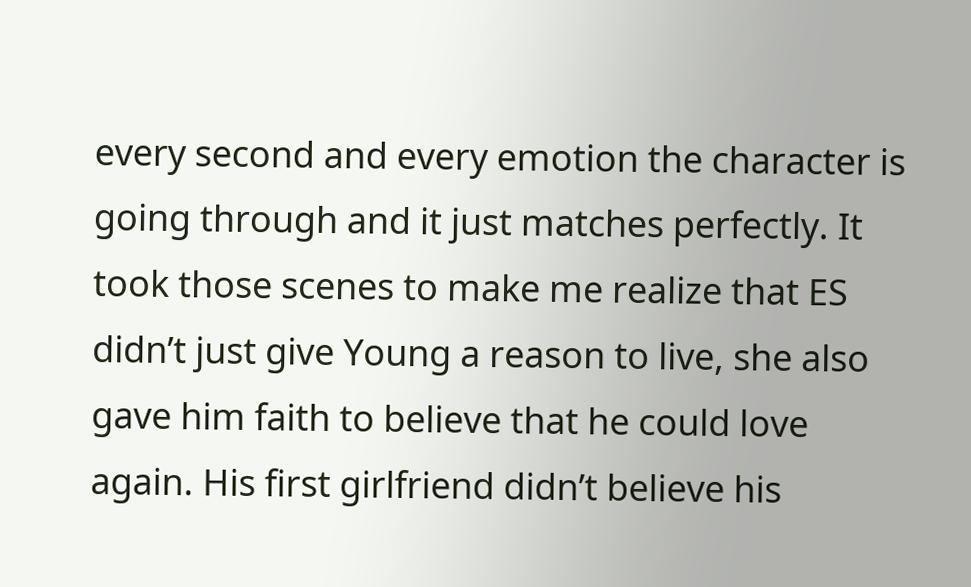every second and every emotion the character is going through and it just matches perfectly. It took those scenes to make me realize that ES didn’t just give Young a reason to live, she also gave him faith to believe that he could love again. His first girlfriend didn’t believe his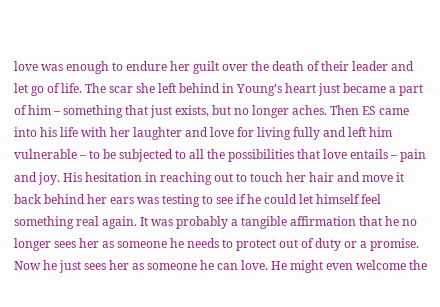love was enough to endure her guilt over the death of their leader and let go of life. The scar she left behind in Young’s heart just became a part of him – something that just exists, but no longer aches. Then ES came into his life with her laughter and love for living fully and left him vulnerable – to be subjected to all the possibilities that love entails – pain and joy. His hesitation in reaching out to touch her hair and move it back behind her ears was testing to see if he could let himself feel something real again. It was probably a tangible affirmation that he no longer sees her as someone he needs to protect out of duty or a promise. Now he just sees her as someone he can love. He might even welcome the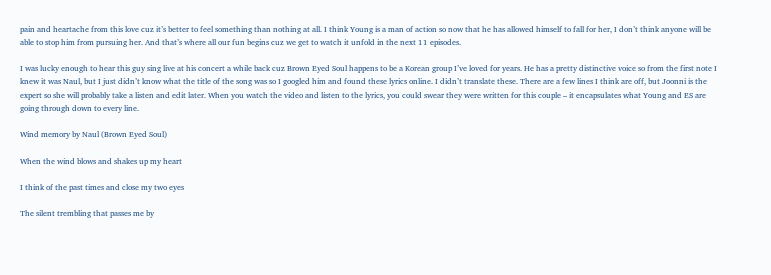pain and heartache from this love cuz it’s better to feel something than nothing at all. I think Young is a man of action so now that he has allowed himself to fall for her, I don’t think anyone will be able to stop him from pursuing her. And that’s where all our fun begins cuz we get to watch it unfold in the next 11 episodes.

I was lucky enough to hear this guy sing live at his concert a while back cuz Brown Eyed Soul happens to be a Korean group I’ve loved for years. He has a pretty distinctive voice so from the first note I knew it was Naul, but I just didn’t know what the title of the song was so I googled him and found these lyrics online. I didn’t translate these. There are a few lines I think are off, but Joonni is the expert so she will probably take a listen and edit later. When you watch the video and listen to the lyrics, you could swear they were written for this couple – it encapsulates what Young and ES are going through down to every line.

Wind memory by Naul (Brown Eyed Soul)

When the wind blows and shakes up my heart

I think of the past times and close my two eyes

The silent trembling that passes me by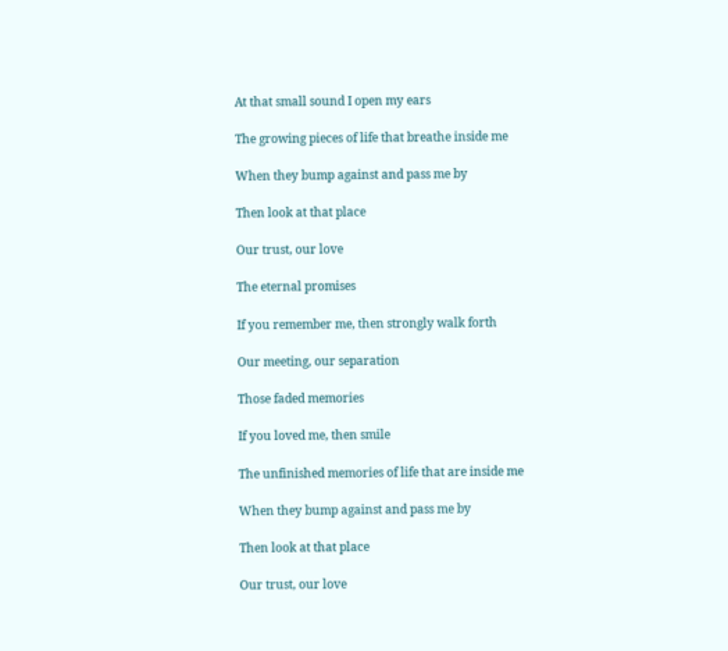At that small sound I open my ears

The growing pieces of life that breathe inside me

When they bump against and pass me by

Then look at that place

Our trust, our love

The eternal promises

If you remember me, then strongly walk forth

Our meeting, our separation

Those faded memories

If you loved me, then smile

The unfinished memories of life that are inside me

When they bump against and pass me by

Then look at that place

Our trust, our love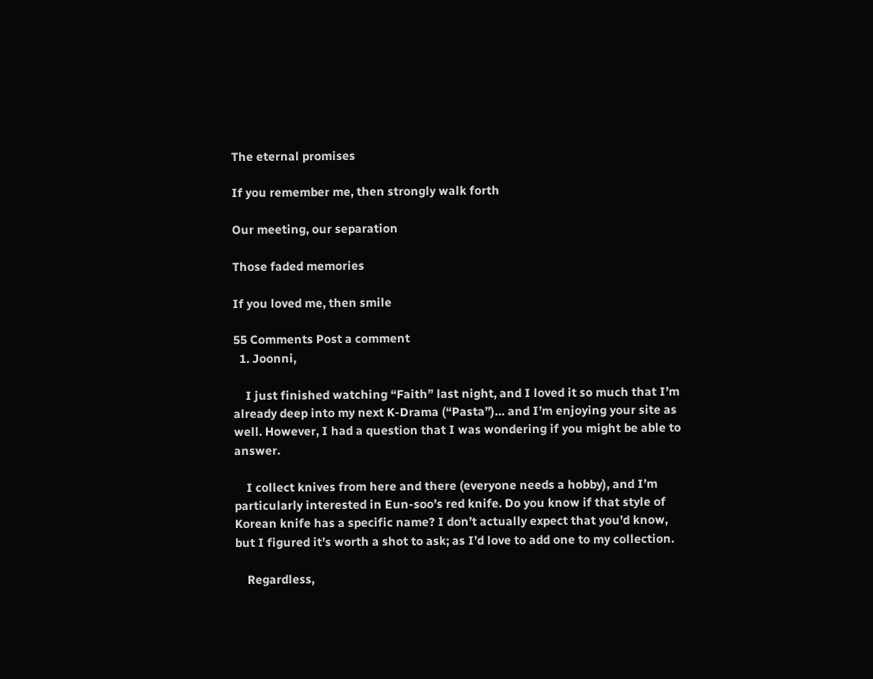The eternal promises

If you remember me, then strongly walk forth

Our meeting, our separation

Those faded memories

If you loved me, then smile

55 Comments Post a comment
  1. Joonni,

    I just finished watching “Faith” last night, and I loved it so much that I’m already deep into my next K-Drama (“Pasta”)… and I’m enjoying your site as well. However, I had a question that I was wondering if you might be able to answer.

    I collect knives from here and there (everyone needs a hobby), and I’m particularly interested in Eun-soo’s red knife. Do you know if that style of Korean knife has a specific name? I don’t actually expect that you’d know, but I figured it’s worth a shot to ask; as I’d love to add one to my collection.

    Regardless,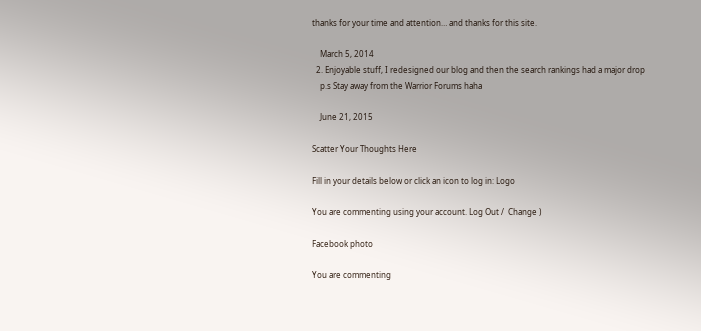thanks for your time and attention… and thanks for this site.

    March 5, 2014
  2. Enjoyable stuff, I redesigned our blog and then the search rankings had a major drop
    p.s Stay away from the Warrior Forums haha

    June 21, 2015

Scatter Your Thoughts Here

Fill in your details below or click an icon to log in: Logo

You are commenting using your account. Log Out /  Change )

Facebook photo

You are commenting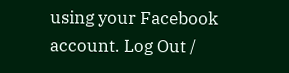using your Facebook account. Log Out /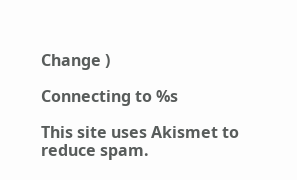Change )

Connecting to %s

This site uses Akismet to reduce spam.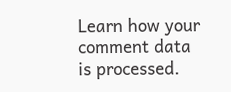Learn how your comment data is processed.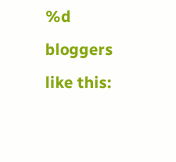%d bloggers like this: